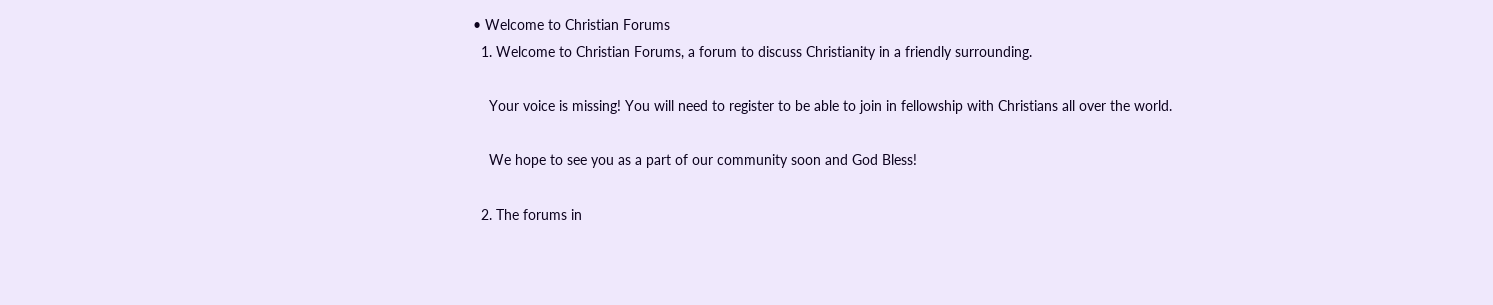• Welcome to Christian Forums
  1. Welcome to Christian Forums, a forum to discuss Christianity in a friendly surrounding.

    Your voice is missing! You will need to register to be able to join in fellowship with Christians all over the world.

    We hope to see you as a part of our community soon and God Bless!

  2. The forums in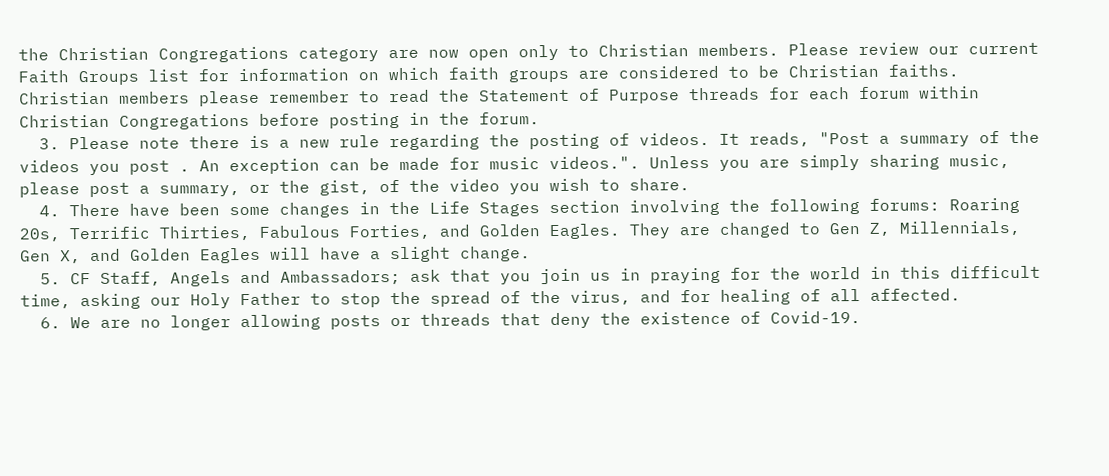the Christian Congregations category are now open only to Christian members. Please review our current Faith Groups list for information on which faith groups are considered to be Christian faiths. Christian members please remember to read the Statement of Purpose threads for each forum within Christian Congregations before posting in the forum.
  3. Please note there is a new rule regarding the posting of videos. It reads, "Post a summary of the videos you post . An exception can be made for music videos.". Unless you are simply sharing music, please post a summary, or the gist, of the video you wish to share.
  4. There have been some changes in the Life Stages section involving the following forums: Roaring 20s, Terrific Thirties, Fabulous Forties, and Golden Eagles. They are changed to Gen Z, Millennials, Gen X, and Golden Eagles will have a slight change.
  5. CF Staff, Angels and Ambassadors; ask that you join us in praying for the world in this difficult time, asking our Holy Father to stop the spread of the virus, and for healing of all affected.
  6. We are no longer allowing posts or threads that deny the existence of Covid-19.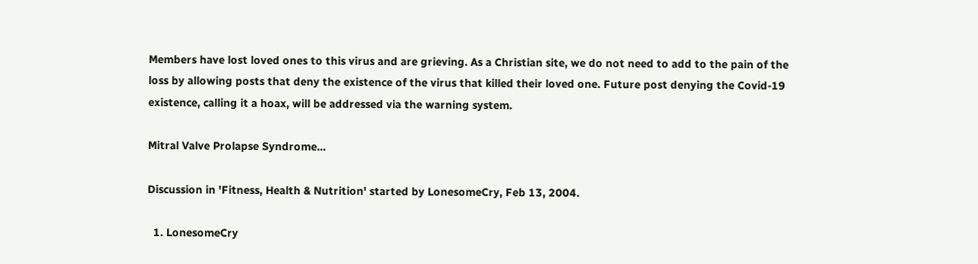Members have lost loved ones to this virus and are grieving. As a Christian site, we do not need to add to the pain of the loss by allowing posts that deny the existence of the virus that killed their loved one. Future post denying the Covid-19 existence, calling it a hoax, will be addressed via the warning system.

Mitral Valve Prolapse Syndrome...

Discussion in 'Fitness, Health & Nutrition' started by LonesomeCry, Feb 13, 2004.

  1. LonesomeCry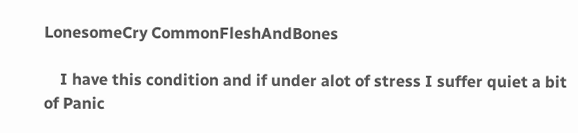LonesomeCry CommonFleshAndBones

    I have this condition and if under alot of stress I suffer quiet a bit of Panic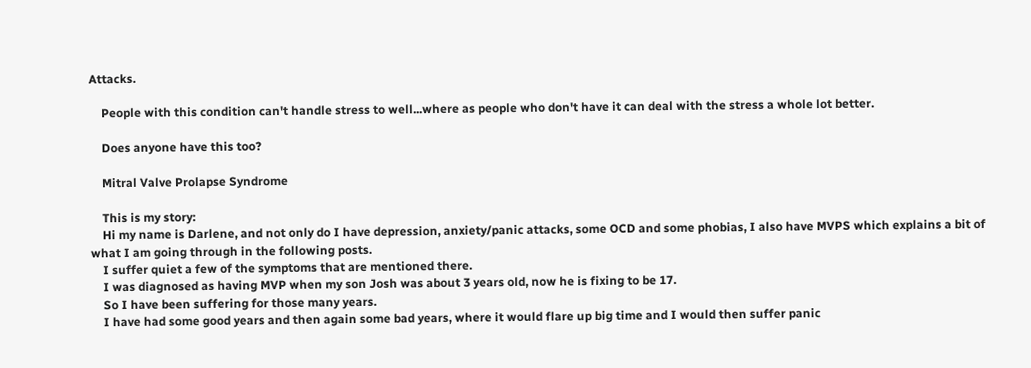Attacks.

    People with this condition can't handle stress to well...where as people who don't have it can deal with the stress a whole lot better.

    Does anyone have this too?

    Mitral Valve Prolapse Syndrome

    This is my story:
    Hi my name is Darlene, and not only do I have depression, anxiety/panic attacks, some OCD and some phobias, I also have MVPS which explains a bit of what I am going through in the following posts.
    I suffer quiet a few of the symptoms that are mentioned there.
    I was diagnosed as having MVP when my son Josh was about 3 years old, now he is fixing to be 17.
    So I have been suffering for those many years.
    I have had some good years and then again some bad years, where it would flare up big time and I would then suffer panic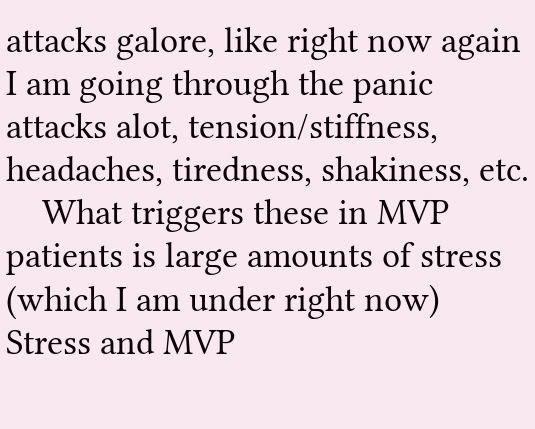attacks galore, like right now again I am going through the panic attacks alot, tension/stiffness, headaches, tiredness, shakiness, etc.
    What triggers these in MVP patients is large amounts of stress (which I am under right now) Stress and MVP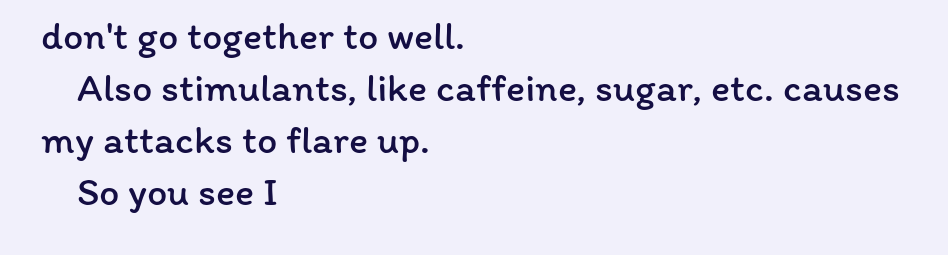don't go together to well.
    Also stimulants, like caffeine, sugar, etc. causes my attacks to flare up.
    So you see I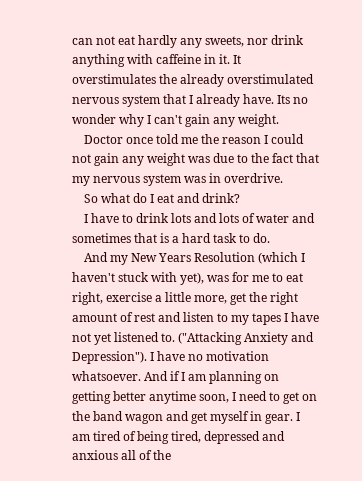can not eat hardly any sweets, nor drink anything with caffeine in it. It overstimulates the already overstimulated nervous system that I already have. Its no wonder why I can't gain any weight.
    Doctor once told me the reason I could not gain any weight was due to the fact that my nervous system was in overdrive.
    So what do I eat and drink?
    I have to drink lots and lots of water and sometimes that is a hard task to do.
    And my New Years Resolution (which I haven't stuck with yet), was for me to eat right, exercise a little more, get the right amount of rest and listen to my tapes I have not yet listened to. ("Attacking Anxiety and Depression"). I have no motivation whatsoever. And if I am planning on getting better anytime soon, I need to get on the band wagon and get myself in gear. I am tired of being tired, depressed and anxious all of the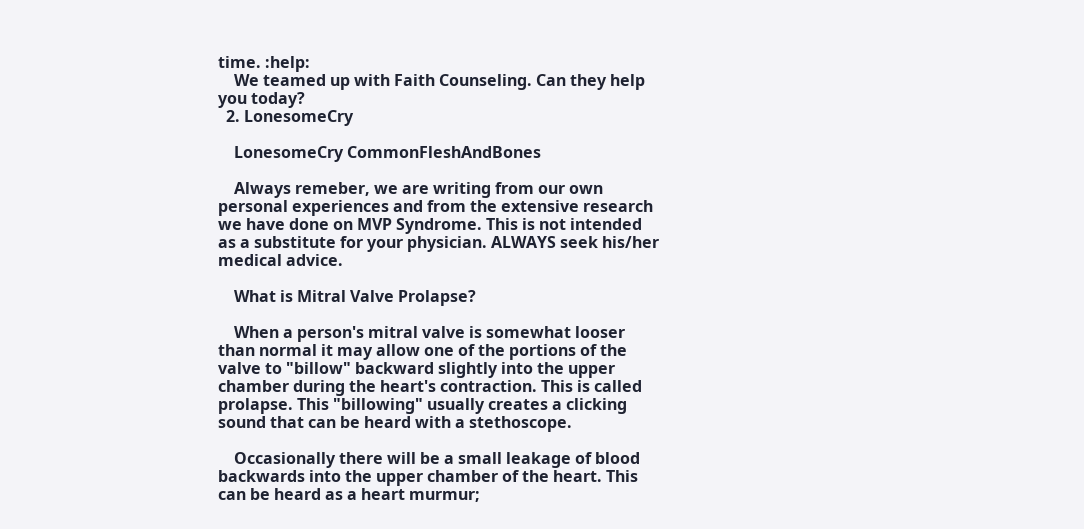time. :help:
    We teamed up with Faith Counseling. Can they help you today?
  2. LonesomeCry

    LonesomeCry CommonFleshAndBones

    Always remeber, we are writing from our own personal experiences and from the extensive research we have done on MVP Syndrome. This is not intended as a substitute for your physician. ALWAYS seek his/her medical advice.

    What is Mitral Valve Prolapse?

    When a person's mitral valve is somewhat looser than normal it may allow one of the portions of the valve to "billow" backward slightly into the upper chamber during the heart's contraction. This is called prolapse. This "billowing" usually creates a clicking sound that can be heard with a stethoscope.

    Occasionally there will be a small leakage of blood backwards into the upper chamber of the heart. This can be heard as a heart murmur;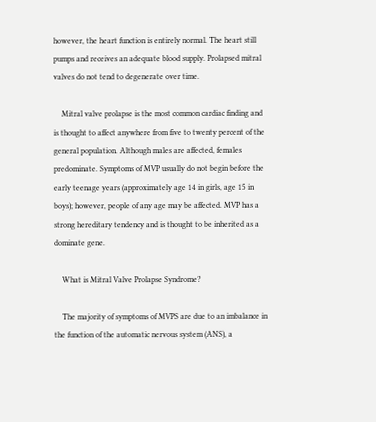however, the heart function is entirely normal. The heart still pumps and receives an adequate blood supply. Prolapsed mitral valves do not tend to degenerate over time.

    Mitral valve prolapse is the most common cardiac finding and is thought to affect anywhere from five to twenty percent of the general population. Although males are affected, females predominate. Symptoms of MVP usually do not begin before the early teenage years (approximately age 14 in girls, age 15 in boys); however, people of any age may be affected. MVP has a strong hereditary tendency and is thought to be inherited as a dominate gene.

    What is Mitral Valve Prolapse Syndrome?

    The majority of symptoms of MVPS are due to an imbalance in the function of the automatic nervous system (ANS), a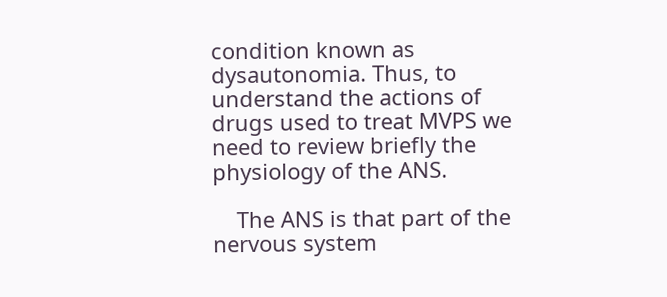condition known as dysautonomia. Thus, to understand the actions of drugs used to treat MVPS we need to review briefly the physiology of the ANS.

    The ANS is that part of the nervous system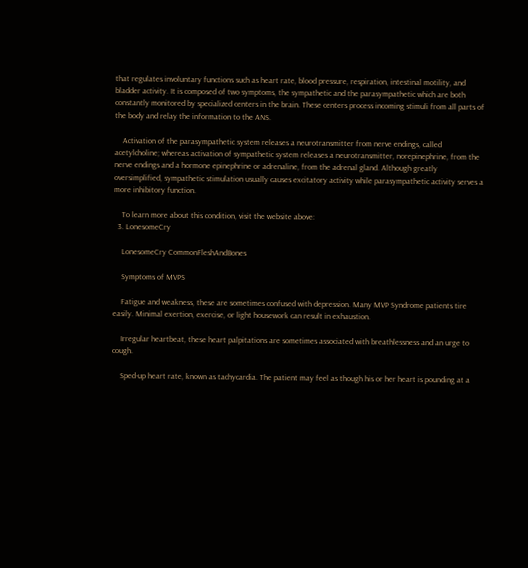that regulates involuntary functions such as heart rate, blood pressure, respiration, intestinal motility, and bladder activity. It is composed of two symptoms, the sympathetic and the parasympathetic which are both constantly monitored by specialized centers in the brain. These centers process incoming stimuli from all parts of the body and relay the information to the ANS.

    Activation of the parasympathetic system releases a neurotransmitter from nerve endings, called acetylcholine; whereas activation of sympathetic system releases a neurotransmitter, norepinephrine, from the nerve endings and a hormone epinephrine or adrenaline, from the adrenal gland. Although greatly oversimplified, sympathetic stimulation usually causes excitatory activity while parasympathetic activity serves a more inhibitory function.

    To learn more about this condition, visit the website above:
  3. LonesomeCry

    LonesomeCry CommonFleshAndBones

    Symptoms of MVPS

    Fatigue and weakness, these are sometimes confused with depression. Many MVP Syndrome patients tire easily. Minimal exertion, exercise, or light housework can result in exhaustion.

    Irregular heartbeat, these heart palpitations are sometimes associated with breathlessness and an urge to cough.

    Sped-up heart rate, known as tachycardia. The patient may feel as though his or her heart is pounding at a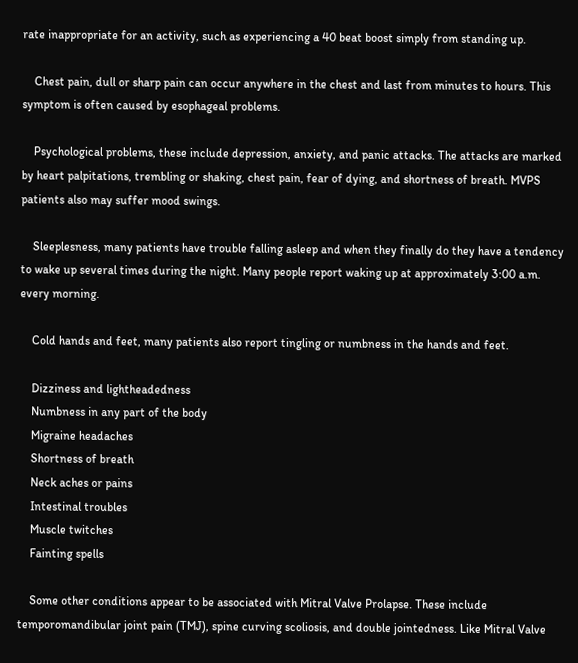rate inappropriate for an activity, such as experiencing a 40 beat boost simply from standing up.

    Chest pain, dull or sharp pain can occur anywhere in the chest and last from minutes to hours. This symptom is often caused by esophageal problems.

    Psychological problems, these include depression, anxiety, and panic attacks. The attacks are marked by heart palpitations, trembling or shaking, chest pain, fear of dying, and shortness of breath. MVPS patients also may suffer mood swings.

    Sleeplesness, many patients have trouble falling asleep and when they finally do they have a tendency to wake up several times during the night. Many people report waking up at approximately 3:00 a.m. every morning.

    Cold hands and feet, many patients also report tingling or numbness in the hands and feet.

    Dizziness and lightheadedness
    Numbness in any part of the body
    Migraine headaches
    Shortness of breath
    Neck aches or pains
    Intestinal troubles
    Muscle twitches
    Fainting spells

    Some other conditions appear to be associated with Mitral Valve Prolapse. These include temporomandibular joint pain (TMJ), spine curving scoliosis, and double jointedness. Like Mitral Valve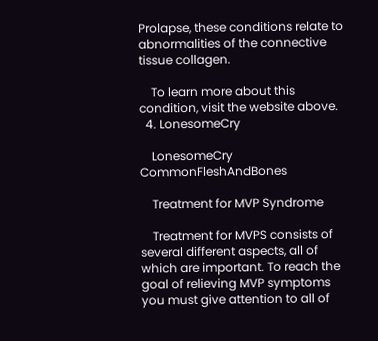Prolapse, these conditions relate to abnormalities of the connective tissue collagen.

    To learn more about this condition, visit the website above.
  4. LonesomeCry

    LonesomeCry CommonFleshAndBones

    Treatment for MVP Syndrome

    Treatment for MVPS consists of several different aspects, all of which are important. To reach the goal of relieving MVP symptoms you must give attention to all of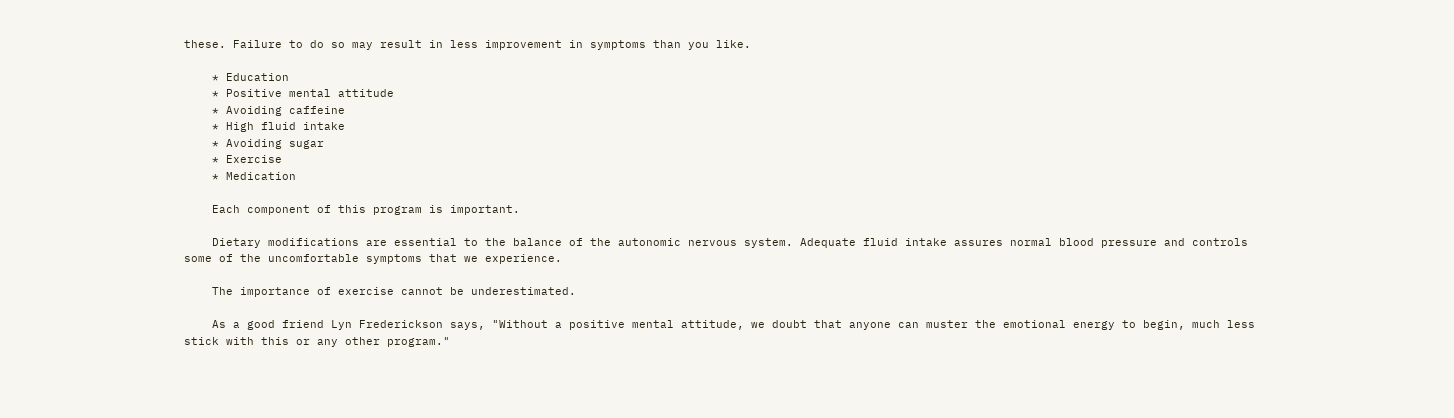these. Failure to do so may result in less improvement in symptoms than you like.

    * Education
    * Positive mental attitude
    * Avoiding caffeine
    * High fluid intake
    * Avoiding sugar
    * Exercise
    * Medication

    Each component of this program is important.

    Dietary modifications are essential to the balance of the autonomic nervous system. Adequate fluid intake assures normal blood pressure and controls some of the uncomfortable symptoms that we experience.

    The importance of exercise cannot be underestimated.

    As a good friend Lyn Frederickson says, "Without a positive mental attitude, we doubt that anyone can muster the emotional energy to begin, much less stick with this or any other program."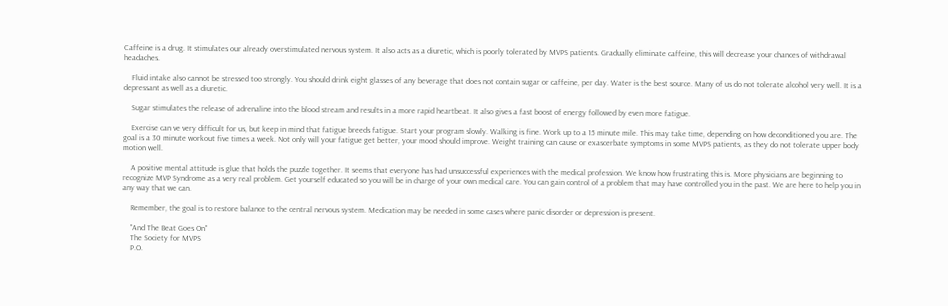Caffeine is a drug. It stimulates our already overstimulated nervous system. It also acts as a diuretic, which is poorly tolerated by MVPS patients. Gradually eliminate caffeine, this will decrease your chances of withdrawal headaches.

    Fluid intake also cannot be stressed too strongly. You should drink eight glasses of any beverage that does not contain sugar or caffeine, per day. Water is the best source. Many of us do not tolerate alcohol very well. It is a depressant as well as a diuretic.

    Sugar stimulates the release of adrenaline into the blood stream and results in a more rapid heartbeat. It also gives a fast boost of energy followed by even more fatigue.

    Exercise can ve very difficult for us, but keep in mind that fatigue breeds fatigue. Start your program slowly. Walking is fine. Work up to a 15 minute mile. This may take time, depending on how deconditioned you are. The goal is a 30 minute workout five times a week. Not only will your fatigue get better, your mood should improve. Weight training can cause or exascerbate symptoms in some MVPS patients, as they do not tolerate upper body motion well.

    A positive mental attitude is glue that holds the puzzle together. It seems that everyone has had unsuccessful experiences with the medical profession. We know how frustrating this is. More physicians are beginning to recognize MVP Syndrome as a very real problem. Get yourself educated so you will be in charge of your own medical care. You can gain control of a problem that may have controlled you in the past. We are here to help you in any way that we can.

    Remember, the goal is to restore balance to the central nervous system. Medication may be needed in some cases where panic disorder or depression is present.

    "And The Beat Goes On"
    The Society for MVPS
    P.O.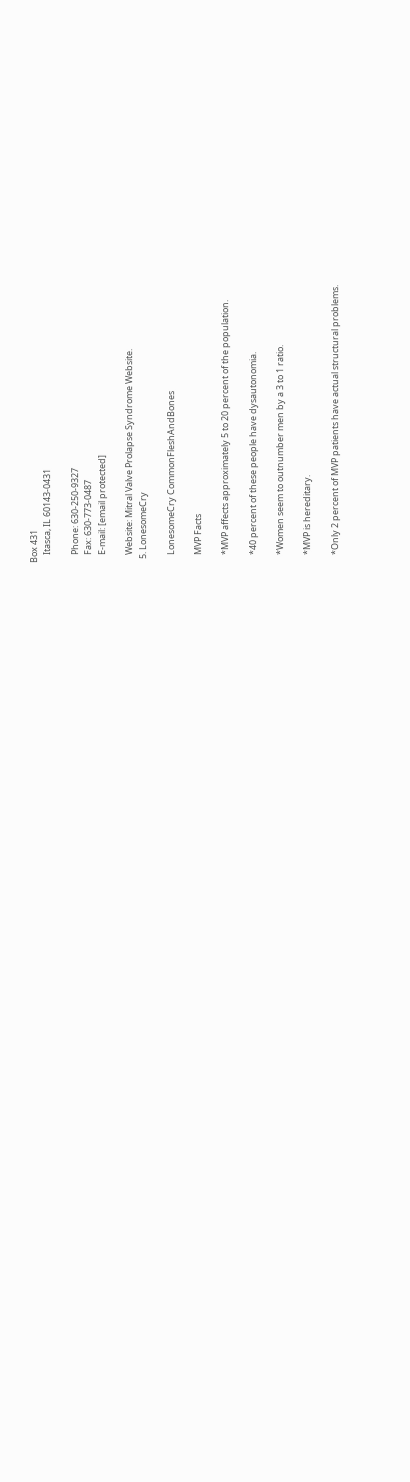Box 431
    Itasca, IL 60143-0431

    Phone: 630-250-9327
    Fax: 630-773-0487
    E-mail: [email protected]

    Website: Mitral Valve Prolapse Syndrome Website.
  5. LonesomeCry

    LonesomeCry CommonFleshAndBones

    MVP Facts

    *MVP affects approximately 5 to 20 percent of the population.

    *40 percent of these people have dysautonomia.

    *Women seem to outnumber men by a 3 to 1 ratio.

    *MVP is hereditary.

    *Only 2 percent of MVP patients have actual structural problems.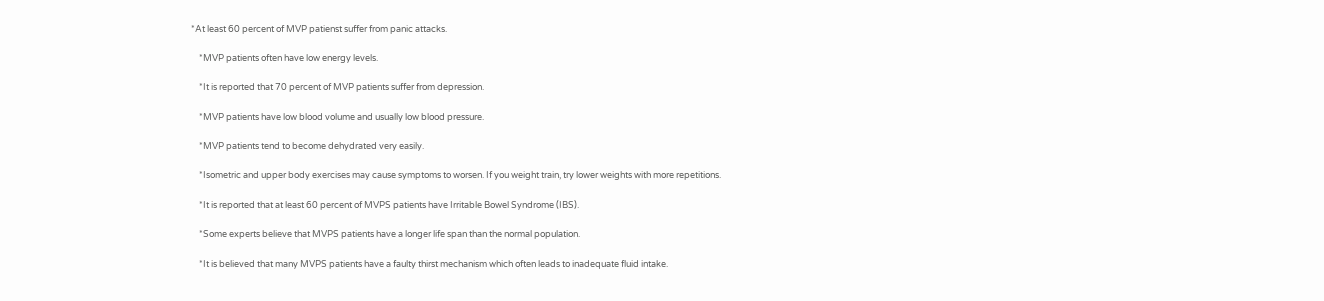*At least 60 percent of MVP patienst suffer from panic attacks.

    *MVP patients often have low energy levels.

    *It is reported that 70 percent of MVP patients suffer from depression.

    *MVP patients have low blood volume and usually low blood pressure.

    *MVP patients tend to become dehydrated very easily.

    *Isometric and upper body exercises may cause symptoms to worsen. If you weight train, try lower weights with more repetitions.

    *It is reported that at least 60 percent of MVPS patients have Irritable Bowel Syndrome (IBS).

    *Some experts believe that MVPS patients have a longer life span than the normal population.

    *It is believed that many MVPS patients have a faulty thirst mechanism which often leads to inadequate fluid intake.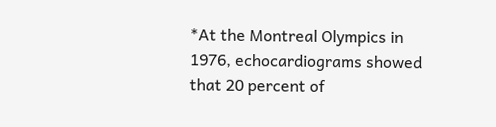*At the Montreal Olympics in 1976, echocardiograms showed that 20 percent of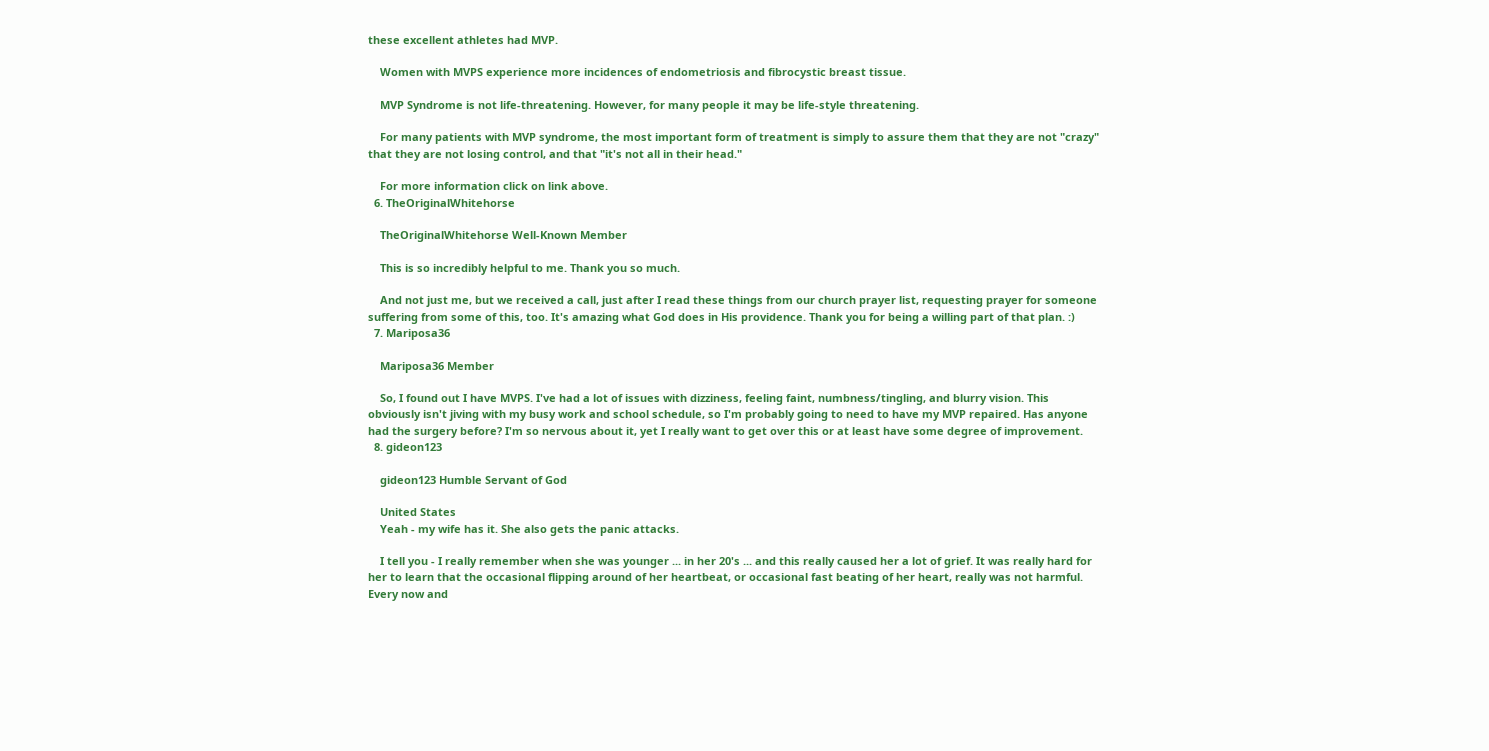these excellent athletes had MVP.

    Women with MVPS experience more incidences of endometriosis and fibrocystic breast tissue.

    MVP Syndrome is not life-threatening. However, for many people it may be life-style threatening.

    For many patients with MVP syndrome, the most important form of treatment is simply to assure them that they are not "crazy" that they are not losing control, and that "it's not all in their head."

    For more information click on link above.
  6. TheOriginalWhitehorse

    TheOriginalWhitehorse Well-Known Member

    This is so incredibly helpful to me. Thank you so much.

    And not just me, but we received a call, just after I read these things from our church prayer list, requesting prayer for someone suffering from some of this, too. It's amazing what God does in His providence. Thank you for being a willing part of that plan. :)
  7. Mariposa36

    Mariposa36 Member

    So, I found out I have MVPS. I've had a lot of issues with dizziness, feeling faint, numbness/tingling, and blurry vision. This obviously isn't jiving with my busy work and school schedule, so I'm probably going to need to have my MVP repaired. Has anyone had the surgery before? I'm so nervous about it, yet I really want to get over this or at least have some degree of improvement.
  8. gideon123

    gideon123 Humble Servant of God

    United States
    Yeah - my wife has it. She also gets the panic attacks.

    I tell you - I really remember when she was younger ... in her 20's ... and this really caused her a lot of grief. It was really hard for her to learn that the occasional flipping around of her heartbeat, or occasional fast beating of her heart, really was not harmful. Every now and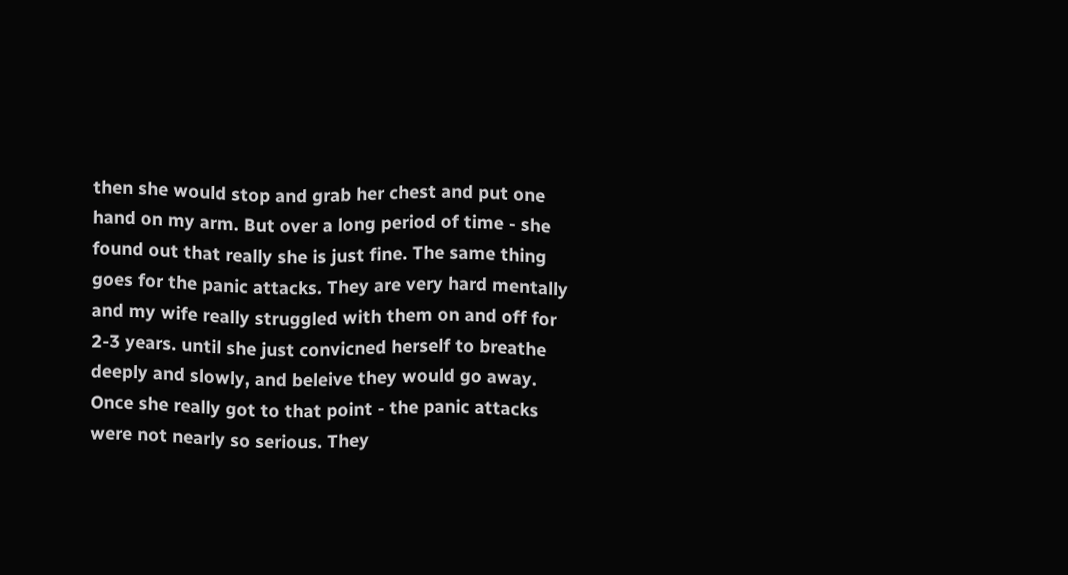then she would stop and grab her chest and put one hand on my arm. But over a long period of time - she found out that really she is just fine. The same thing goes for the panic attacks. They are very hard mentally and my wife really struggled with them on and off for 2-3 years. until she just convicned herself to breathe deeply and slowly, and beleive they would go away. Once she really got to that point - the panic attacks were not nearly so serious. They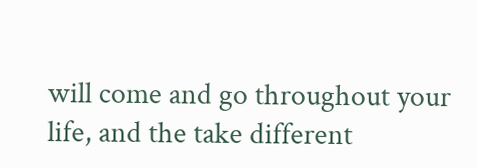will come and go throughout your life, and the take different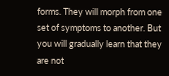forms. They will morph from one set of symptoms to another. But you will gradually learn that they are not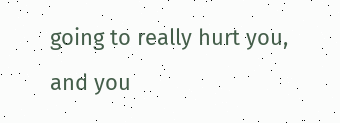going to really hurt you, and you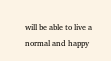will be able to live a normal and happy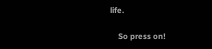life.

    So press on!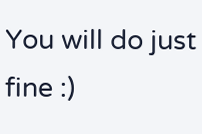You will do just fine :)